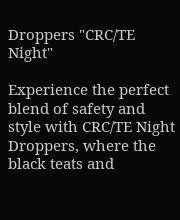Droppers "CRC/TE Night"

Experience the perfect blend of safety and style with CRC/TE Night Droppers, where the black teats and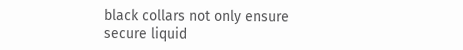black collars not only ensure secure liquid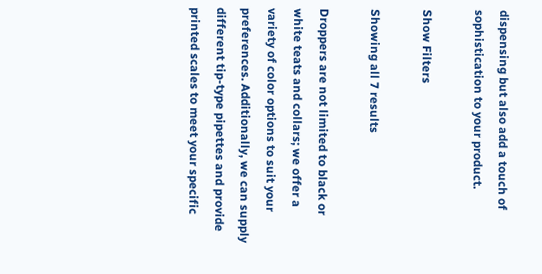dispensing but also add a touch of sophistication to your product.

Show Filters

Showing all 7 results

Droppers are not limited to black or white teats and collars; we offer a variety of color options to suit your preferences. Additionally, we can supply different tip-type pipettes and provide printed scales to meet your specific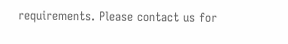requirements. Please contact us for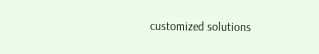customized solutions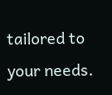tailored to your needs.